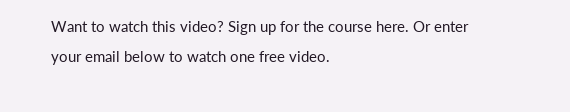Want to watch this video? Sign up for the course here. Or enter your email below to watch one free video.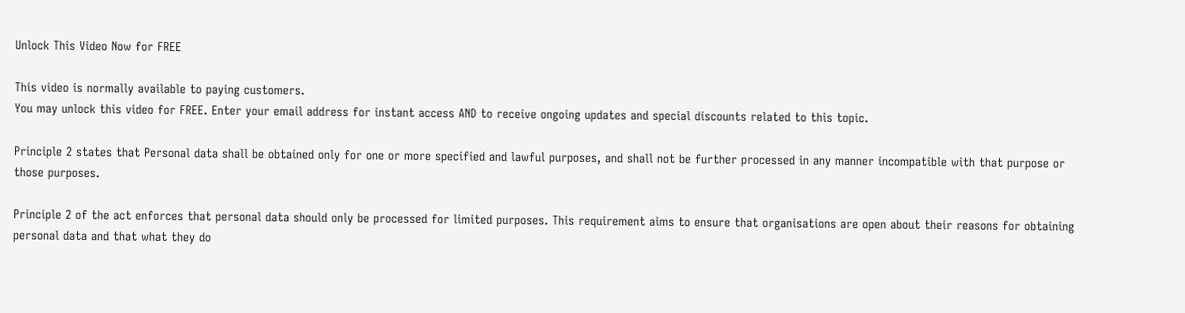Unlock This Video Now for FREE

This video is normally available to paying customers.
You may unlock this video for FREE. Enter your email address for instant access AND to receive ongoing updates and special discounts related to this topic.

Principle 2 states that Personal data shall be obtained only for one or more specified and lawful purposes, and shall not be further processed in any manner incompatible with that purpose or those purposes.

Principle 2 of the act enforces that personal data should only be processed for limited purposes. This requirement aims to ensure that organisations are open about their reasons for obtaining personal data and that what they do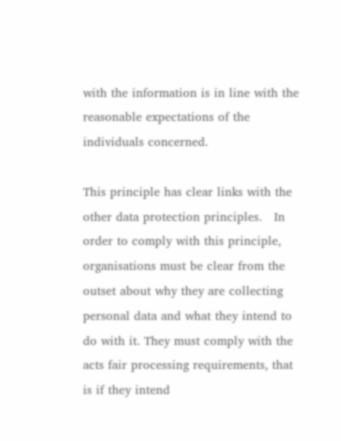with the information is in line with the reasonable expectations of the individuals concerned.

This principle has clear links with the other data protection principles.   In order to comply with this principle, organisations must be clear from the outset about why they are collecting personal data and what they intend to do with it. They must comply with the acts fair processing requirements, that is if they intend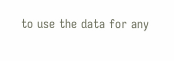to use the data for any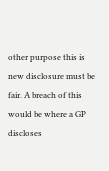other purpose this is new disclosure must be fair. A breach of this would be where a GP discloses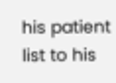his patient list to his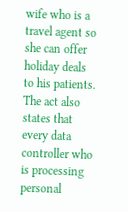wife who is a travel agent so she can offer holiday deals to his patients.  The act also states that every data controller who is processing personal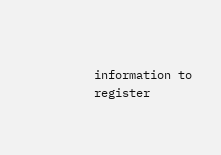information to register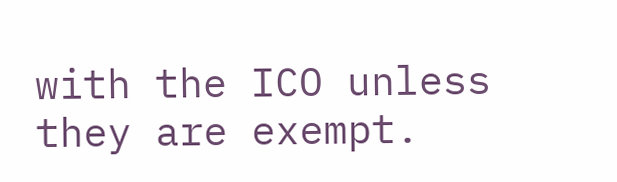with the ICO unless they are exempt.